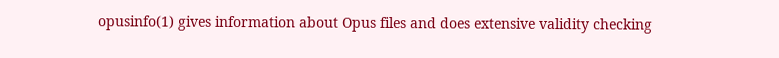opusinfo(1) gives information about Opus files and does extensive validity checking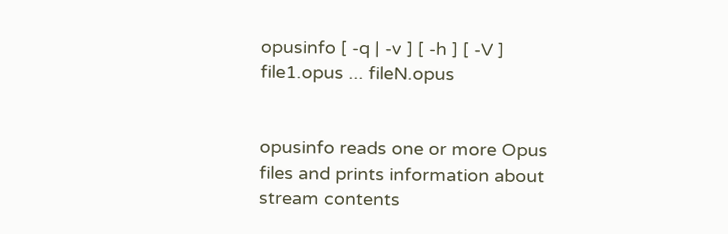opusinfo [ -q | -v ] [ -h ] [ -V ] file1.opus ... fileN.opus


opusinfo reads one or more Opus files and prints information about stream contents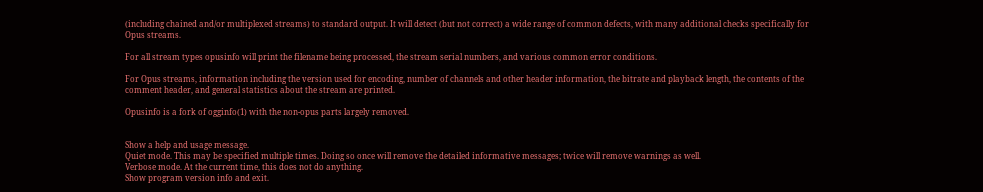(including chained and/or multiplexed streams) to standard output. It will detect (but not correct) a wide range of common defects, with many additional checks specifically for Opus streams.

For all stream types opusinfo will print the filename being processed, the stream serial numbers, and various common error conditions.

For Opus streams, information including the version used for encoding, number of channels and other header information, the bitrate and playback length, the contents of the comment header, and general statistics about the stream are printed.

Opusinfo is a fork of ogginfo(1) with the non-opus parts largely removed.


Show a help and usage message.
Quiet mode. This may be specified multiple times. Doing so once will remove the detailed informative messages; twice will remove warnings as well.
Verbose mode. At the current time, this does not do anything.
Show program version info and exit.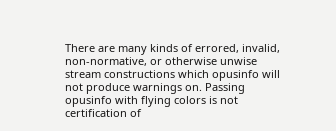There are many kinds of errored, invalid, non-normative, or otherwise unwise stream constructions which opusinfo will not produce warnings on. Passing opusinfo with flying colors is not certification of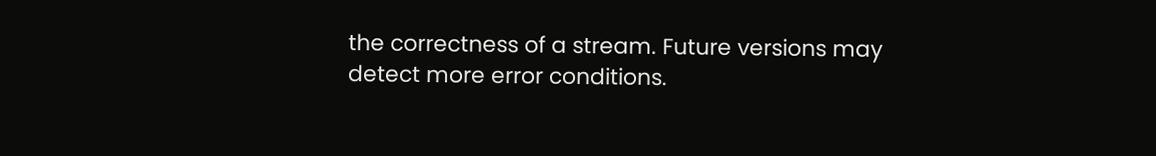the correctness of a stream. Future versions may detect more error conditions.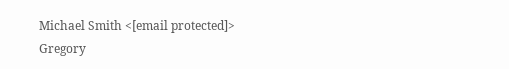Michael Smith <[email protected]>
Gregory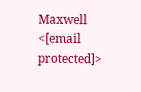Maxwell <[email protected]>